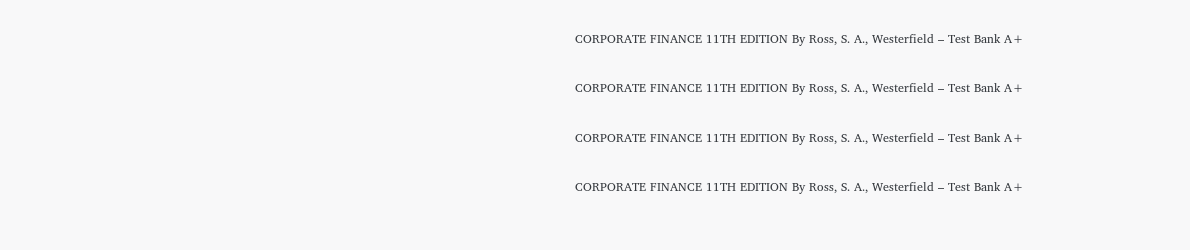CORPORATE FINANCE 11TH EDITION By Ross, S. A., Westerfield – Test Bank A+

CORPORATE FINANCE 11TH EDITION By Ross, S. A., Westerfield – Test Bank A+

CORPORATE FINANCE 11TH EDITION By Ross, S. A., Westerfield – Test Bank A+

CORPORATE FINANCE 11TH EDITION By Ross, S. A., Westerfield – Test Bank A+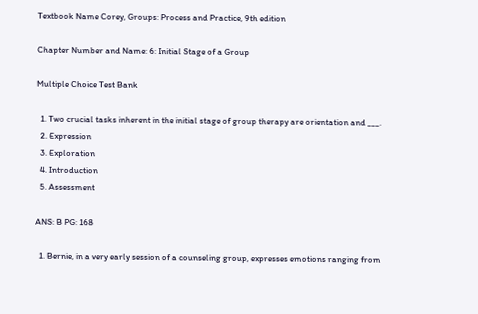Textbook Name Corey, Groups: Process and Practice, 9th edition

Chapter Number and Name: 6: Initial Stage of a Group

Multiple Choice Test Bank

  1. Two crucial tasks inherent in the initial stage of group therapy are orientation and ___.
  2. Expression
  3. Exploration
  4. Introduction
  5. Assessment

ANS: B PG: 168

  1. Bernie, in a very early session of a counseling group, expresses emotions ranging from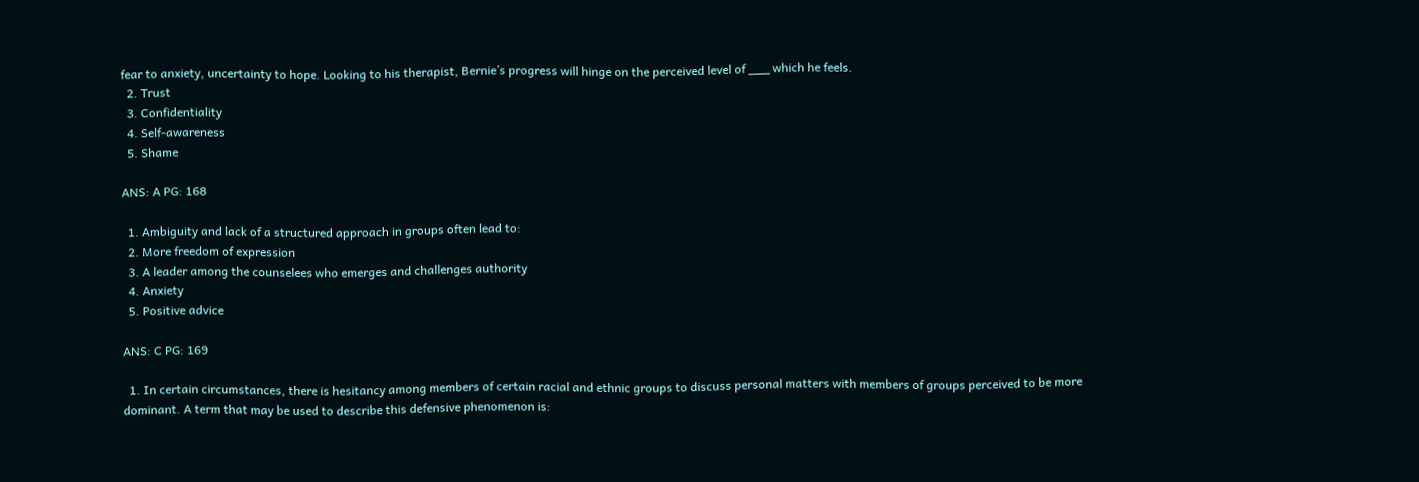fear to anxiety, uncertainty to hope. Looking to his therapist, Bernie’s progress will hinge on the perceived level of ___ which he feels.
  2. Trust
  3. Confidentiality
  4. Self-awareness
  5. Shame

ANS: A PG: 168

  1. Ambiguity and lack of a structured approach in groups often lead to:
  2. More freedom of expression
  3. A leader among the counselees who emerges and challenges authority
  4. Anxiety
  5. Positive advice

ANS: C PG: 169

  1. In certain circumstances, there is hesitancy among members of certain racial and ethnic groups to discuss personal matters with members of groups perceived to be more dominant. A term that may be used to describe this defensive phenomenon is: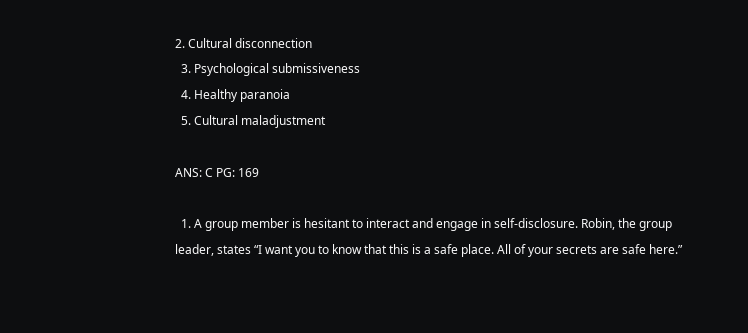2. Cultural disconnection
  3. Psychological submissiveness
  4. Healthy paranoia
  5. Cultural maladjustment

ANS: C PG: 169

  1. A group member is hesitant to interact and engage in self-disclosure. Robin, the group leader, states “I want you to know that this is a safe place. All of your secrets are safe here.”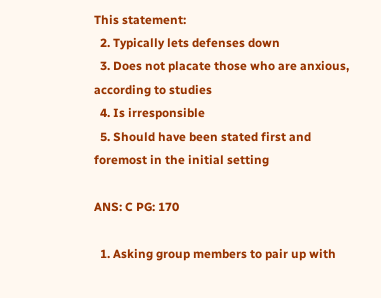This statement:
  2. Typically lets defenses down
  3. Does not placate those who are anxious, according to studies
  4. Is irresponsible
  5. Should have been stated first and foremost in the initial setting

ANS: C PG: 170

  1. Asking group members to pair up with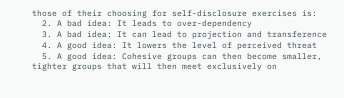those of their choosing for self-disclosure exercises is:
  2. A bad idea: It leads to over-dependency
  3. A bad idea: It can lead to projection and transference
  4. A good idea: It lowers the level of perceived threat
  5. A good idea: Cohesive groups can then become smaller, tighter groups that will then meet exclusively on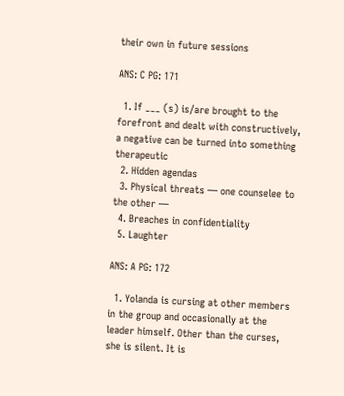their own in future sessions

ANS: C PG: 171

  1. If ___ (s) is/are brought to the forefront and dealt with constructively, a negative can be turned into something therapeutic
  2. Hidden agendas
  3. Physical threats — one counselee to the other —
  4. Breaches in confidentiality
  5. Laughter

ANS: A PG: 172

  1. Yolanda is cursing at other members in the group and occasionally at the leader himself. Other than the curses, she is silent. It is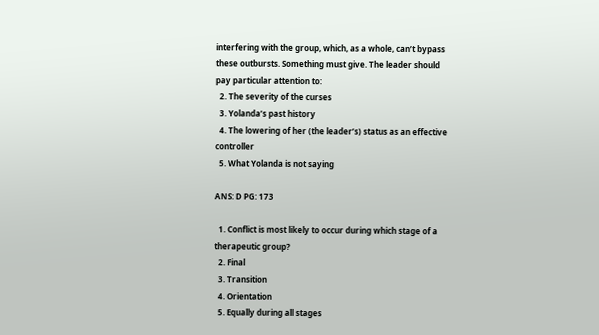interfering with the group, which, as a whole, can’t bypass these outbursts. Something must give. The leader should pay particular attention to:
  2. The severity of the curses
  3. Yolanda’s past history
  4. The lowering of her (the leader’s) status as an effective controller
  5. What Yolanda is not saying

ANS: D PG: 173

  1. Conflict is most likely to occur during which stage of a therapeutic group?
  2. Final
  3. Transition
  4. Orientation
  5. Equally during all stages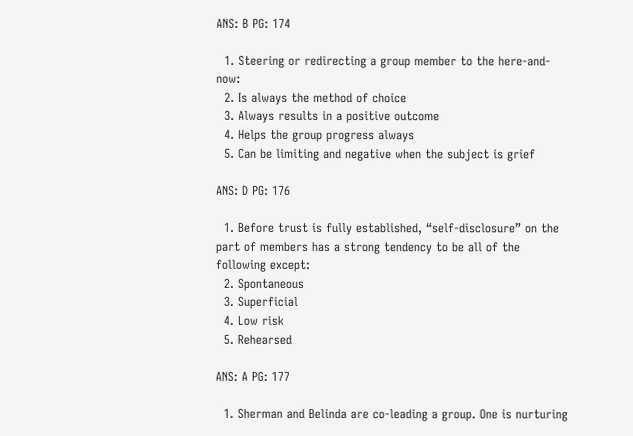ANS: B PG: 174

  1. Steering or redirecting a group member to the here-and-now:
  2. Is always the method of choice
  3. Always results in a positive outcome
  4. Helps the group progress always
  5. Can be limiting and negative when the subject is grief

ANS: D PG: 176

  1. Before trust is fully established, “self-disclosure” on the part of members has a strong tendency to be all of the following except:
  2. Spontaneous
  3. Superficial
  4. Low risk
  5. Rehearsed

ANS: A PG: 177

  1. Sherman and Belinda are co-leading a group. One is nurturing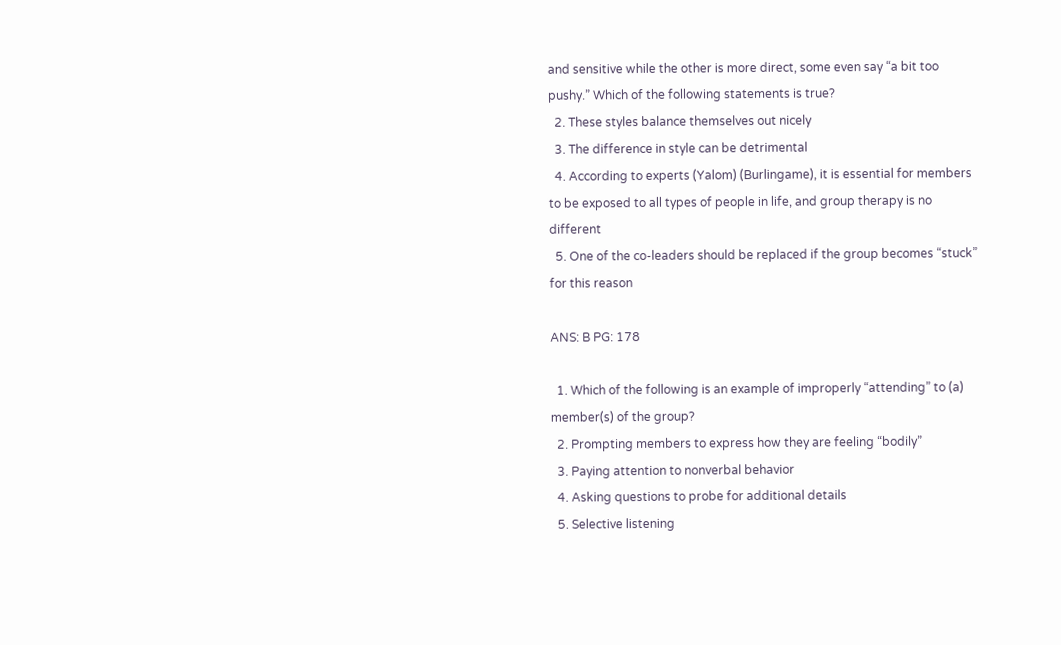and sensitive while the other is more direct, some even say “a bit too pushy.” Which of the following statements is true?
  2. These styles balance themselves out nicely
  3. The difference in style can be detrimental
  4. According to experts (Yalom) (Burlingame), it is essential for members to be exposed to all types of people in life, and group therapy is no different
  5. One of the co-leaders should be replaced if the group becomes “stuck” for this reason

ANS: B PG: 178

  1. Which of the following is an example of improperly “attending” to (a) member(s) of the group?
  2. Prompting members to express how they are feeling “bodily”
  3. Paying attention to nonverbal behavior
  4. Asking questions to probe for additional details
  5. Selective listening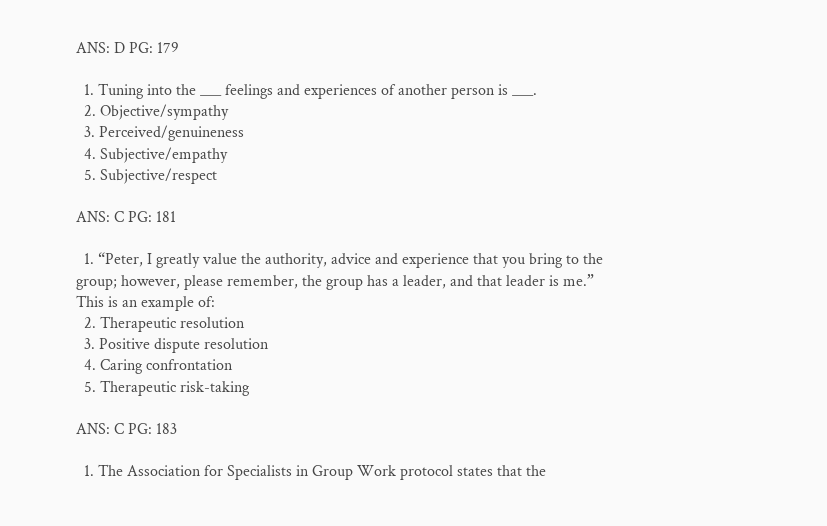ANS: D PG: 179

  1. Tuning into the ___ feelings and experiences of another person is ___.
  2. Objective/sympathy
  3. Perceived/genuineness
  4. Subjective/empathy
  5. Subjective/respect

ANS: C PG: 181

  1. “Peter, I greatly value the authority, advice and experience that you bring to the group; however, please remember, the group has a leader, and that leader is me.” This is an example of:
  2. Therapeutic resolution
  3. Positive dispute resolution
  4. Caring confrontation
  5. Therapeutic risk-taking

ANS: C PG: 183

  1. The Association for Specialists in Group Work protocol states that the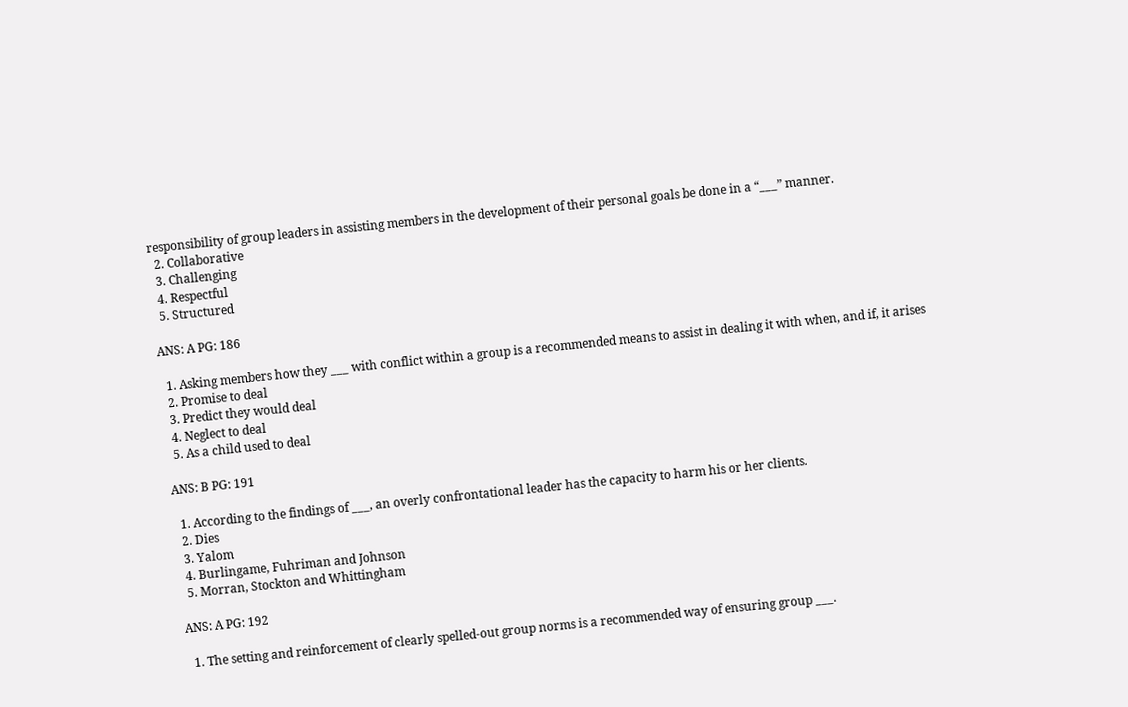responsibility of group leaders in assisting members in the development of their personal goals be done in a “___” manner.
  2. Collaborative
  3. Challenging
  4. Respectful
  5. Structured

ANS: A PG: 186

  1. Asking members how they ___ with conflict within a group is a recommended means to assist in dealing it with when, and if, it arises
  2. Promise to deal
  3. Predict they would deal
  4. Neglect to deal
  5. As a child used to deal

ANS: B PG: 191

  1. According to the findings of ___, an overly confrontational leader has the capacity to harm his or her clients.
  2. Dies
  3. Yalom
  4. Burlingame, Fuhriman and Johnson
  5. Morran, Stockton and Whittingham

ANS: A PG: 192

  1. The setting and reinforcement of clearly spelled-out group norms is a recommended way of ensuring group ___.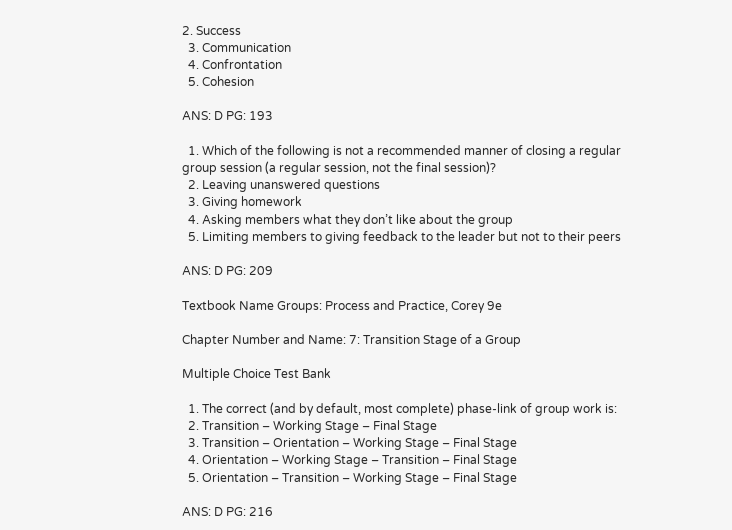2. Success
  3. Communication
  4. Confrontation
  5. Cohesion

ANS: D PG: 193

  1. Which of the following is not a recommended manner of closing a regular group session (a regular session, not the final session)?
  2. Leaving unanswered questions
  3. Giving homework
  4. Asking members what they don’t like about the group
  5. Limiting members to giving feedback to the leader but not to their peers

ANS: D PG: 209

Textbook Name Groups: Process and Practice, Corey 9e

Chapter Number and Name: 7: Transition Stage of a Group

Multiple Choice Test Bank

  1. The correct (and by default, most complete) phase-link of group work is:
  2. Transition – Working Stage – Final Stage
  3. Transition – Orientation – Working Stage – Final Stage
  4. Orientation – Working Stage – Transition – Final Stage
  5. Orientation – Transition – Working Stage – Final Stage

ANS: D PG: 216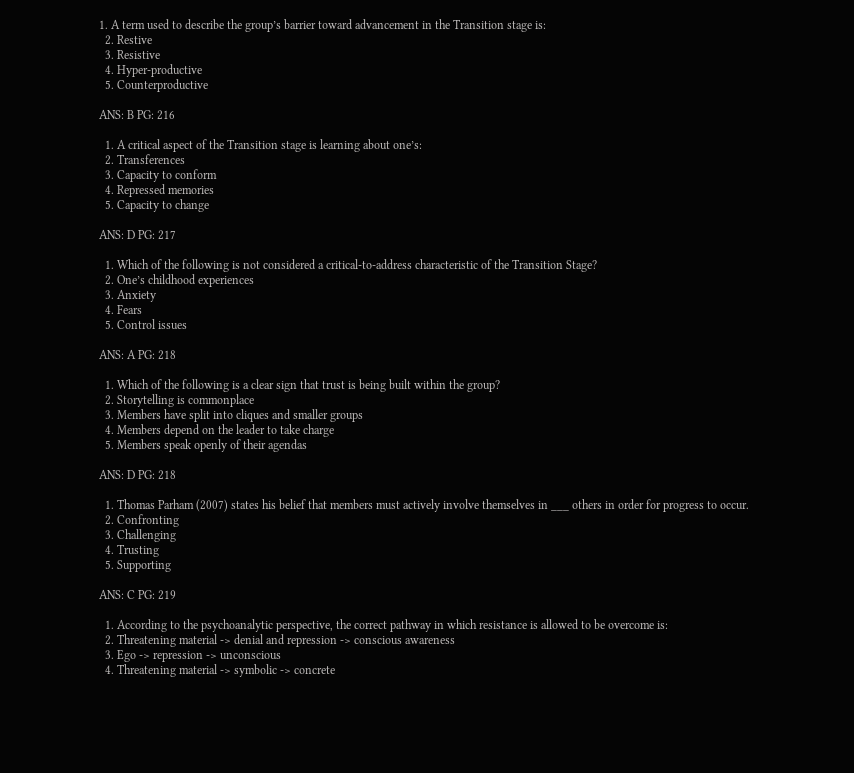1. A term used to describe the group’s barrier toward advancement in the Transition stage is:
  2. Restive
  3. Resistive
  4. Hyper-productive
  5. Counterproductive

ANS: B PG: 216

  1. A critical aspect of the Transition stage is learning about one’s:
  2. Transferences
  3. Capacity to conform
  4. Repressed memories
  5. Capacity to change

ANS: D PG: 217

  1. Which of the following is not considered a critical-to-address characteristic of the Transition Stage?
  2. One’s childhood experiences
  3. Anxiety
  4. Fears
  5. Control issues

ANS: A PG: 218

  1. Which of the following is a clear sign that trust is being built within the group?
  2. Storytelling is commonplace
  3. Members have split into cliques and smaller groups
  4. Members depend on the leader to take charge
  5. Members speak openly of their agendas

ANS: D PG: 218

  1. Thomas Parham (2007) states his belief that members must actively involve themselves in ___ others in order for progress to occur.
  2. Confronting
  3. Challenging
  4. Trusting
  5. Supporting

ANS: C PG: 219

  1. According to the psychoanalytic perspective, the correct pathway in which resistance is allowed to be overcome is:
  2. Threatening material -> denial and repression -> conscious awareness
  3. Ego -> repression -> unconscious
  4. Threatening material -> symbolic -> concrete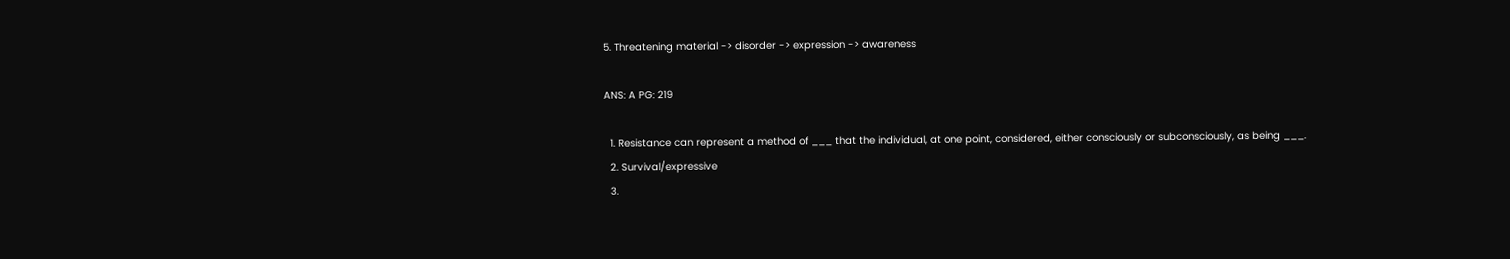5. Threatening material -> disorder -> expression -> awareness

ANS: A PG: 219

  1. Resistance can represent a method of ___ that the individual, at one point, considered, either consciously or subconsciously, as being ___.
  2. Survival/expressive
  3.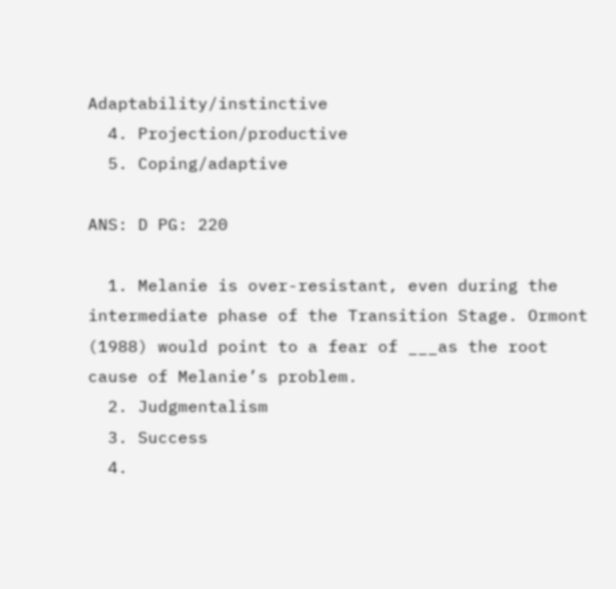Adaptability/instinctive
  4. Projection/productive
  5. Coping/adaptive

ANS: D PG: 220

  1. Melanie is over-resistant, even during the intermediate phase of the Transition Stage. Ormont (1988) would point to a fear of ___as the root cause of Melanie’s problem.
  2. Judgmentalism
  3. Success
  4.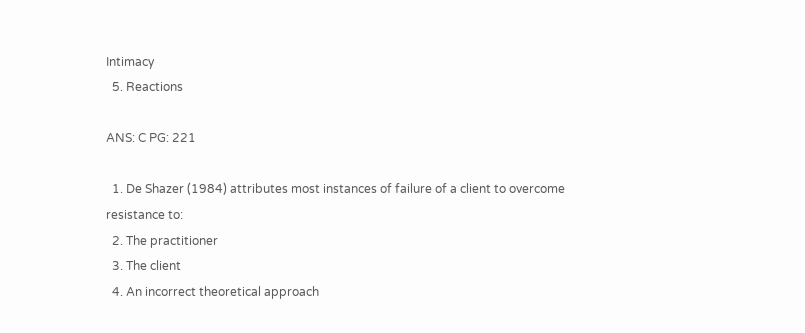Intimacy
  5. Reactions

ANS: C PG: 221

  1. De Shazer (1984) attributes most instances of failure of a client to overcome resistance to:
  2. The practitioner
  3. The client
  4. An incorrect theoretical approach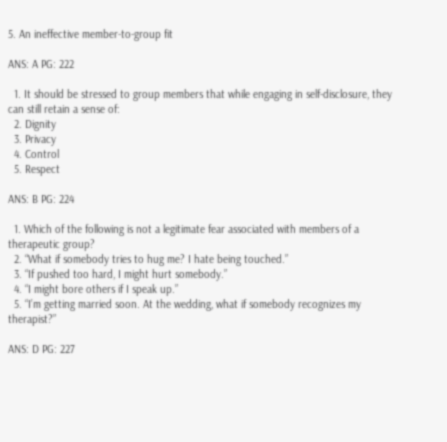5. An ineffective member-to-group fit

ANS: A PG: 222

  1. It should be stressed to group members that while engaging in self-disclosure, they can still retain a sense of:
  2. Dignity
  3. Privacy
  4. Control
  5. Respect

ANS: B PG: 224

  1. Which of the following is not a legitimate fear associated with members of a therapeutic group?
  2. “What if somebody tries to hug me? I hate being touched.”
  3. “If pushed too hard, I might hurt somebody.”
  4. “I might bore others if I speak up.”
  5. “I’m getting married soon. At the wedding, what if somebody recognizes my therapist?”

ANS: D PG: 227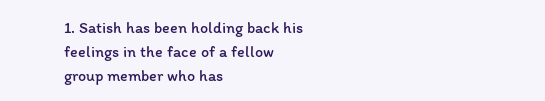1. Satish has been holding back his feelings in the face of a fellow group member who has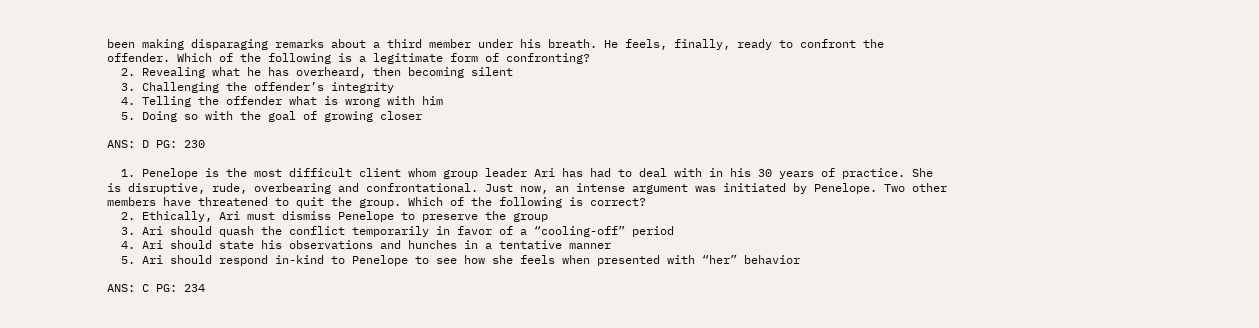been making disparaging remarks about a third member under his breath. He feels, finally, ready to confront the offender. Which of the following is a legitimate form of confronting?
  2. Revealing what he has overheard, then becoming silent
  3. Challenging the offender’s integrity
  4. Telling the offender what is wrong with him
  5. Doing so with the goal of growing closer

ANS: D PG: 230

  1. Penelope is the most difficult client whom group leader Ari has had to deal with in his 30 years of practice. She is disruptive, rude, overbearing and confrontational. Just now, an intense argument was initiated by Penelope. Two other members have threatened to quit the group. Which of the following is correct?
  2. Ethically, Ari must dismiss Penelope to preserve the group
  3. Ari should quash the conflict temporarily in favor of a “cooling-off” period
  4. Ari should state his observations and hunches in a tentative manner
  5. Ari should respond in-kind to Penelope to see how she feels when presented with “her” behavior

ANS: C PG: 234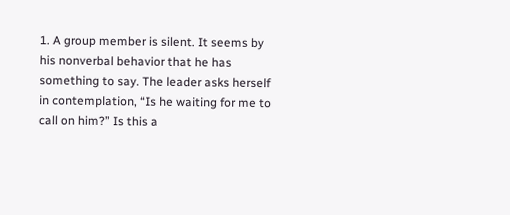1. A group member is silent. It seems by his nonverbal behavior that he has something to say. The leader asks herself in contemplation, “Is he waiting for me to call on him?” Is this a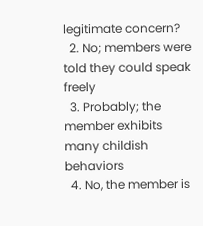legitimate concern?
  2. No; members were told they could speak freely
  3. Probably; the member exhibits many childish behaviors
  4. No, the member is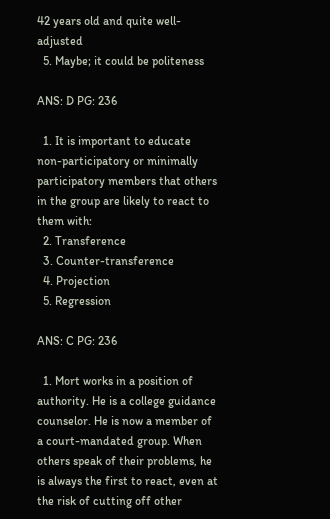42 years old and quite well-adjusted
  5. Maybe; it could be politeness

ANS: D PG: 236

  1. It is important to educate non-participatory or minimally participatory members that others in the group are likely to react to them with:
  2. Transference
  3. Counter-transference
  4. Projection
  5. Regression

ANS: C PG: 236

  1. Mort works in a position of authority. He is a college guidance counselor. He is now a member of a court-mandated group. When others speak of their problems, he is always the first to react, even at the risk of cutting off other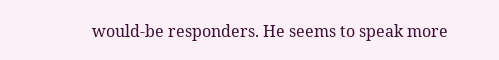would-be responders. He seems to speak more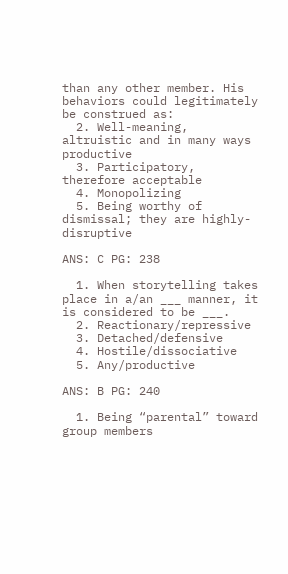than any other member. His behaviors could legitimately be construed as:
  2. Well-meaning, altruistic and in many ways productive
  3. Participatory, therefore acceptable
  4. Monopolizing
  5. Being worthy of dismissal; they are highly-disruptive

ANS: C PG: 238

  1. When storytelling takes place in a/an ___ manner, it is considered to be ___.
  2. Reactionary/repressive
  3. Detached/defensive
  4. Hostile/dissociative
  5. Any/productive

ANS: B PG: 240

  1. Being “parental” toward group members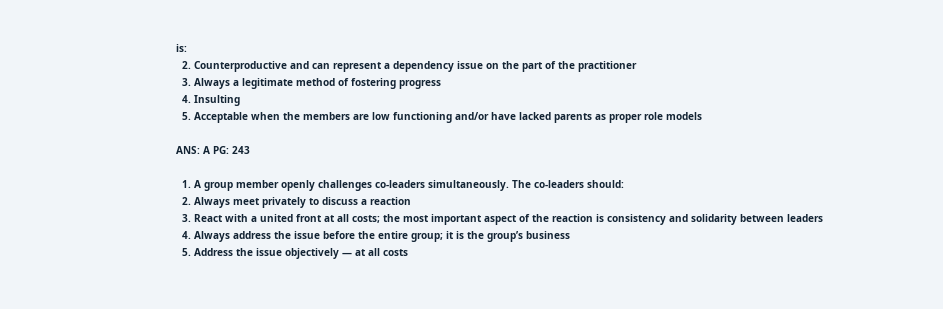is:
  2. Counterproductive and can represent a dependency issue on the part of the practitioner
  3. Always a legitimate method of fostering progress
  4. Insulting
  5. Acceptable when the members are low functioning and/or have lacked parents as proper role models

ANS: A PG: 243

  1. A group member openly challenges co-leaders simultaneously. The co-leaders should:
  2. Always meet privately to discuss a reaction
  3. React with a united front at all costs; the most important aspect of the reaction is consistency and solidarity between leaders
  4. Always address the issue before the entire group; it is the group’s business
  5. Address the issue objectively — at all costs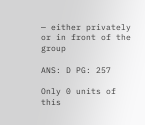— either privately or in front of the group

ANS: D PG: 257

Only 0 units of this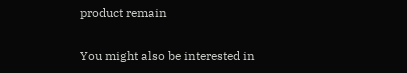product remain

You might also be interested in